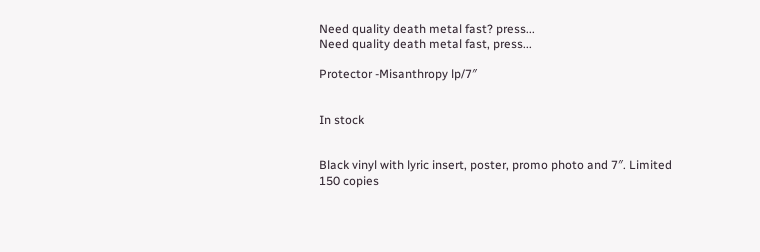Need quality death metal fast? press...
Need quality death metal fast, press...

Protector -Misanthropy lp/7″


In stock


Black vinyl with lyric insert, poster, promo photo and 7″. Limited 150 copies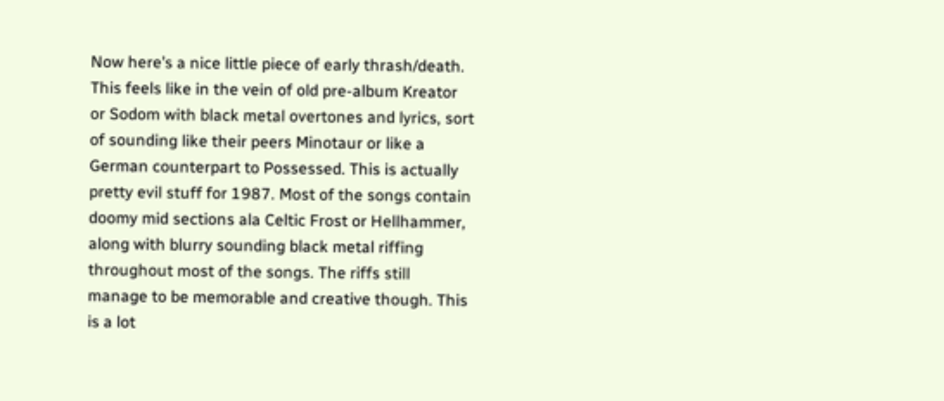Now here’s a nice little piece of early thrash/death. This feels like in the vein of old pre-album Kreator or Sodom with black metal overtones and lyrics, sort of sounding like their peers Minotaur or like a German counterpart to Possessed. This is actually pretty evil stuff for 1987. Most of the songs contain doomy mid sections ala Celtic Frost or Hellhammer, along with blurry sounding black metal riffing throughout most of the songs. The riffs still manage to be memorable and creative though. This is a lot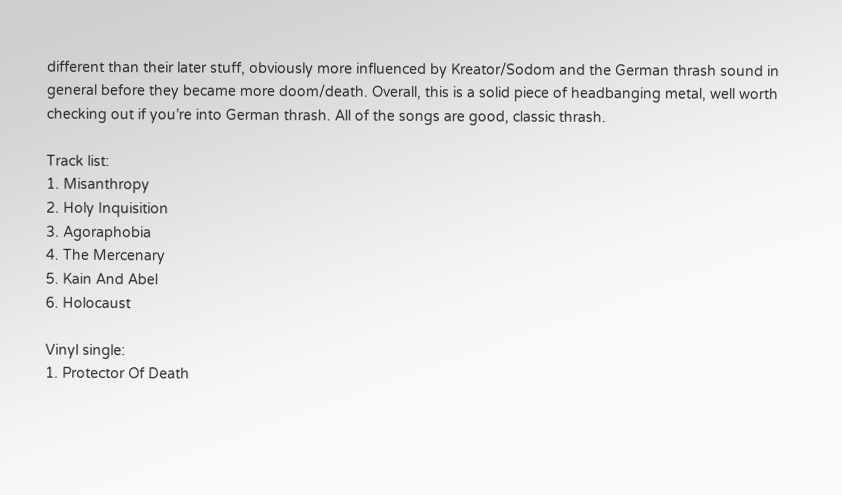different than their later stuff, obviously more influenced by Kreator/Sodom and the German thrash sound in general before they became more doom/death. Overall, this is a solid piece of headbanging metal, well worth checking out if you’re into German thrash. All of the songs are good, classic thrash.

Track list:
1. Misanthropy
2. Holy Inquisition
3. Agoraphobia
4. The Mercenary
5. Kain And Abel
6. Holocaust

Vinyl single:
1. Protector Of Death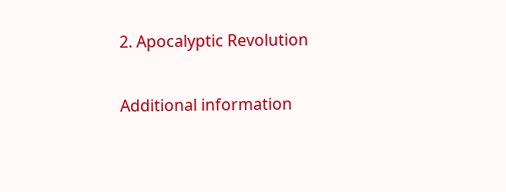2. Apocalyptic Revolution

Additional information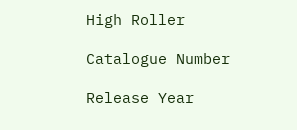High Roller

Catalogue Number

Release Year